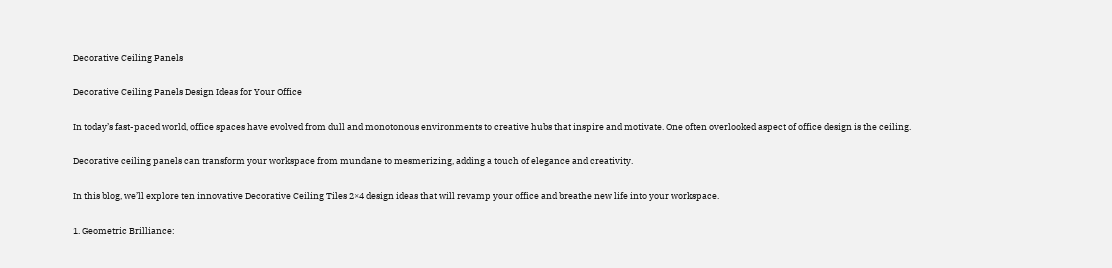Decorative Ceiling Panels

Decorative Ceiling Panels Design Ideas for Your Office

In today’s fast-paced world, office spaces have evolved from dull and monotonous environments to creative hubs that inspire and motivate. One often overlooked aspect of office design is the ceiling.

Decorative ceiling panels can transform your workspace from mundane to mesmerizing, adding a touch of elegance and creativity.

In this blog, we’ll explore ten innovative Decorative Ceiling Tiles 2×4 design ideas that will revamp your office and breathe new life into your workspace.

1. Geometric Brilliance: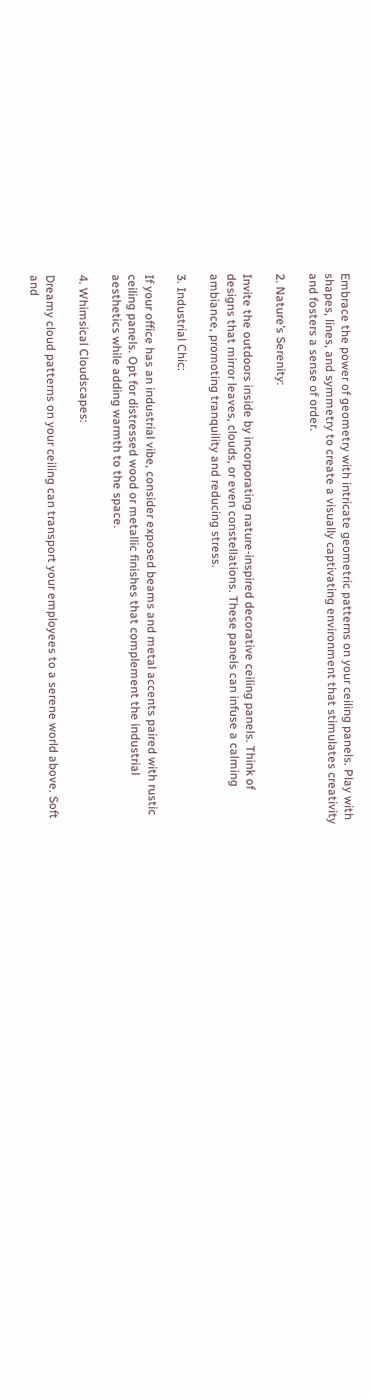Embrace the power of geometry with intricate geometric patterns on your ceiling panels. Play with shapes, lines, and symmetry to create a visually captivating environment that stimulates creativity and fosters a sense of order.

2. Nature’s Serenity:

Invite the outdoors inside by incorporating nature-inspired decorative ceiling panels. Think of designs that mirror leaves, clouds, or even constellations. These panels can infuse a calming ambiance, promoting tranquility and reducing stress.

3. Industrial Chic:

If your office has an industrial vibe, consider exposed beams and metal accents paired with rustic ceiling panels. Opt for distressed wood or metallic finishes that complement the industrial aesthetics while adding warmth to the space.

4. Whimsical Cloudscapes:

Dreamy cloud patterns on your ceiling can transport your employees to a serene world above. Soft and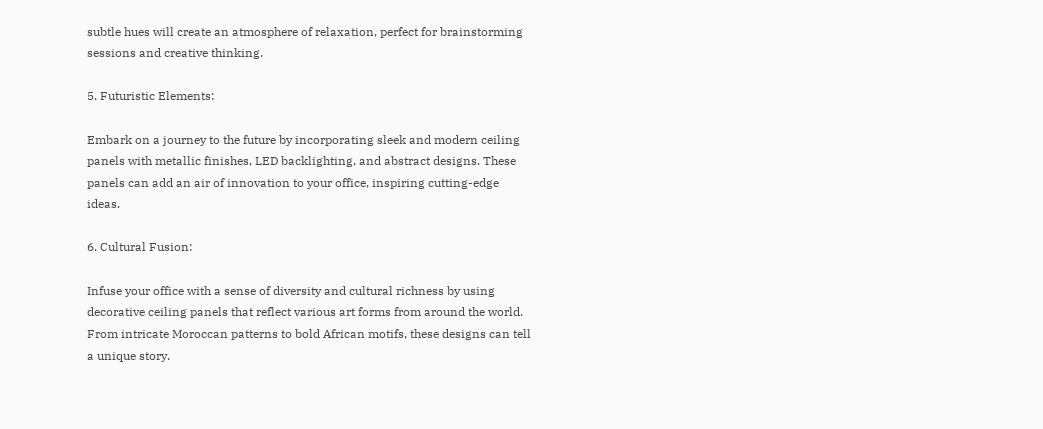subtle hues will create an atmosphere of relaxation, perfect for brainstorming sessions and creative thinking.

5. Futuristic Elements:

Embark on a journey to the future by incorporating sleek and modern ceiling panels with metallic finishes, LED backlighting, and abstract designs. These panels can add an air of innovation to your office, inspiring cutting-edge ideas.

6. Cultural Fusion:

Infuse your office with a sense of diversity and cultural richness by using decorative ceiling panels that reflect various art forms from around the world. From intricate Moroccan patterns to bold African motifs, these designs can tell a unique story.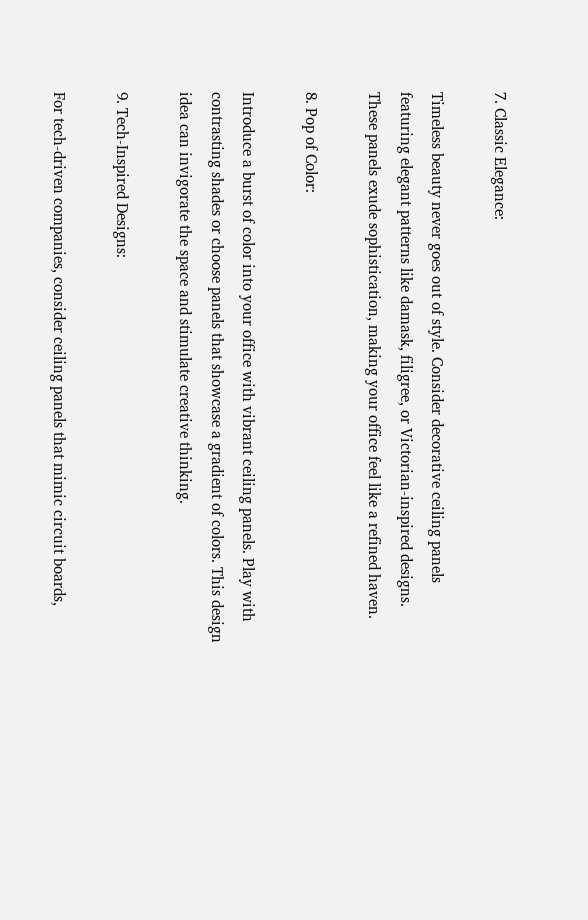7. Classic Elegance:

Timeless beauty never goes out of style. Consider decorative ceiling panels featuring elegant patterns like damask, filigree, or Victorian-inspired designs. These panels exude sophistication, making your office feel like a refined haven.

8. Pop of Color:

Introduce a burst of color into your office with vibrant ceiling panels. Play with contrasting shades or choose panels that showcase a gradient of colors. This design idea can invigorate the space and stimulate creative thinking.

9. Tech-Inspired Designs:

For tech-driven companies, consider ceiling panels that mimic circuit boards,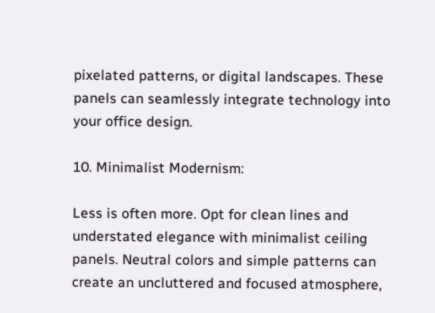pixelated patterns, or digital landscapes. These panels can seamlessly integrate technology into your office design.

10. Minimalist Modernism:

Less is often more. Opt for clean lines and understated elegance with minimalist ceiling panels. Neutral colors and simple patterns can create an uncluttered and focused atmosphere,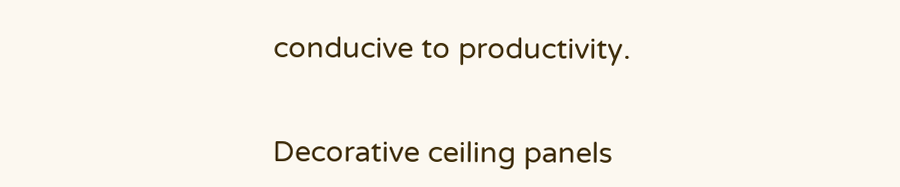conducive to productivity.


Decorative ceiling panels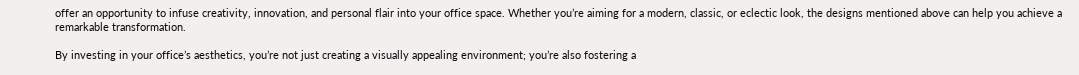offer an opportunity to infuse creativity, innovation, and personal flair into your office space. Whether you’re aiming for a modern, classic, or eclectic look, the designs mentioned above can help you achieve a remarkable transformation.

By investing in your office’s aesthetics, you’re not just creating a visually appealing environment; you’re also fostering a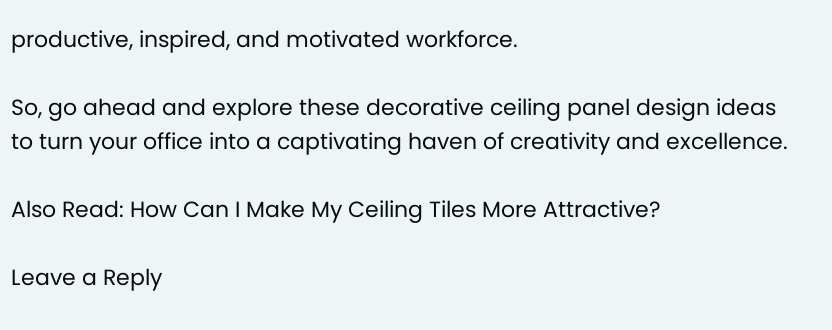productive, inspired, and motivated workforce.

So, go ahead and explore these decorative ceiling panel design ideas to turn your office into a captivating haven of creativity and excellence.

Also Read: How Can I Make My Ceiling Tiles More Attractive?

Leave a Reply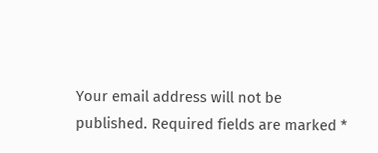Your email address will not be published. Required fields are marked *